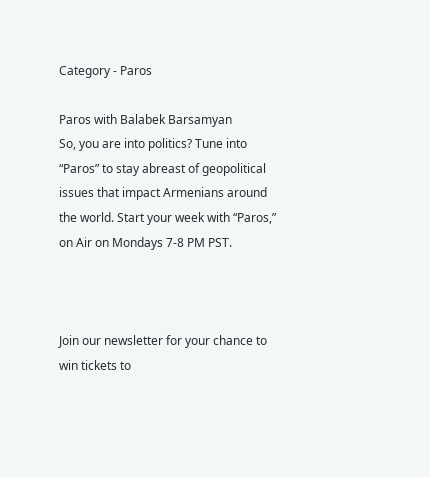Category - Paros

Paros with Balabek Barsamyan
So, you are into politics? Tune into “Paros” to stay abreast of geopolitical issues that impact Armenians around the world. Start your week with “Paros,” on Air on Mondays 7-8 PM PST.



Join our newsletter for your chance to win tickets to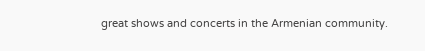great shows and concerts in the Armenian community.